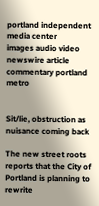portland independent media center
images audio video
newswire article commentary portland metro


Sit/lie, obstruction as nuisance coming back

The new street roots reports that the City of Portland is planning to rewrite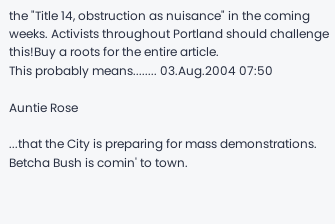the "Title 14, obstruction as nuisance" in the coming weeks. Activists throughout Portland should challenge this!Buy a roots for the entire article.
This probably means........ 03.Aug.2004 07:50

Auntie Rose

...that the City is preparing for mass demonstrations. Betcha Bush is comin' to town.